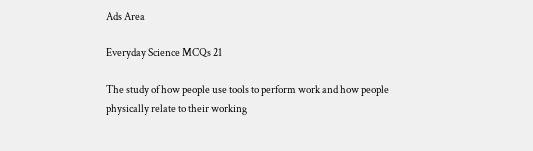Ads Area

Everyday Science MCQs 21

The study of how people use tools to perform work and how people physically relate to their working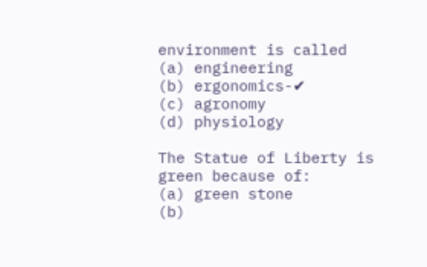environment is called
(a) engineering
(b) ergonomics-✔
(c) agronomy
(d) physiology

The Statue of Liberty is green because of:
(a) green stone
(b)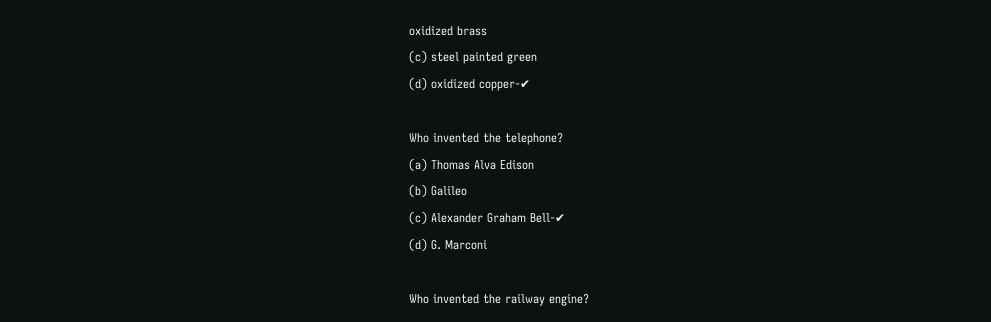oxidized brass
(c) steel painted green
(d) oxidized copper-✔

Who invented the telephone?
(a) Thomas Alva Edison
(b) Galileo
(c) Alexander Graham Bell-✔
(d) G. Marconi

Who invented the railway engine?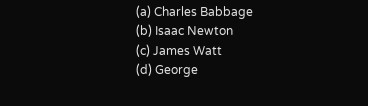(a) Charles Babbage
(b) Isaac Newton
(c) James Watt
(d) George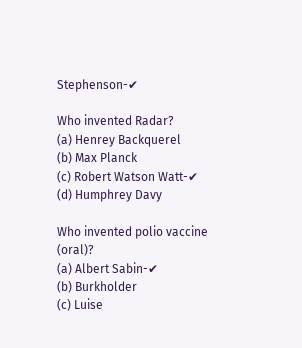Stephenson-✔

Who invented Radar?
(a) Henrey Backquerel
(b) Max Planck
(c) Robert Watson Watt-✔
(d) Humphrey Davy

Who invented polio vaccine (oral)?
(a) Albert Sabin-✔
(b) Burkholder
(c) Luise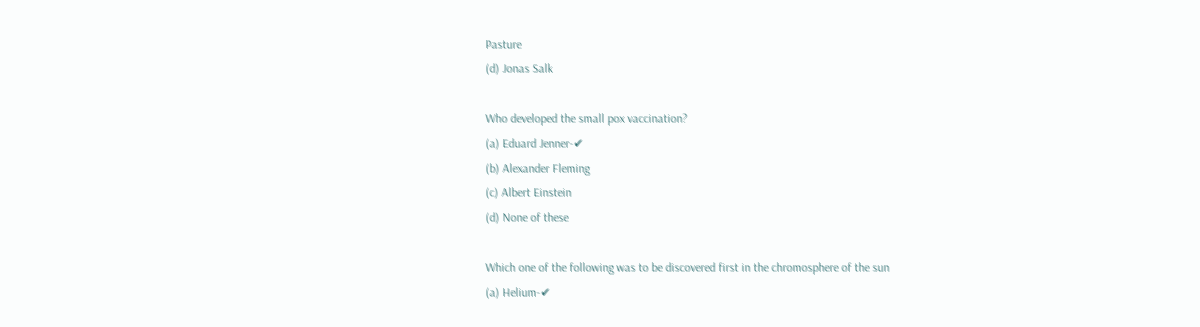Pasture
(d) Jonas Salk

Who developed the small pox vaccination?
(a) Eduard Jenner-✔
(b) Alexander Fleming
(c) Albert Einstein
(d) None of these

Which one of the following was to be discovered first in the chromosphere of the sun
(a) Helium-✔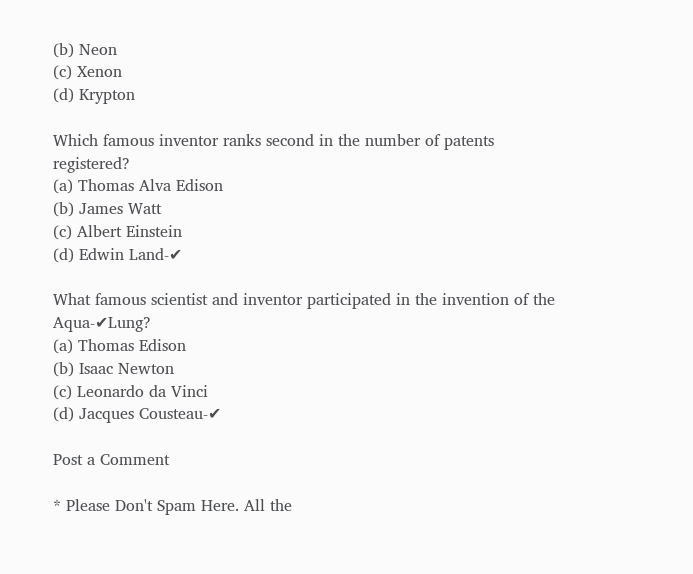(b) Neon
(c) Xenon
(d) Krypton

Which famous inventor ranks second in the number of patents registered?
(a) Thomas Alva Edison
(b) James Watt
(c) Albert Einstein
(d) Edwin Land-✔

What famous scientist and inventor participated in the invention of the Aqua-✔Lung?
(a) Thomas Edison
(b) Isaac Newton
(c) Leonardo da Vinci
(d) Jacques Cousteau-✔

Post a Comment

* Please Don't Spam Here. All the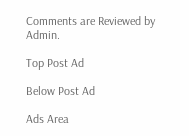Comments are Reviewed by Admin.

Top Post Ad

Below Post Ad

Ads Area